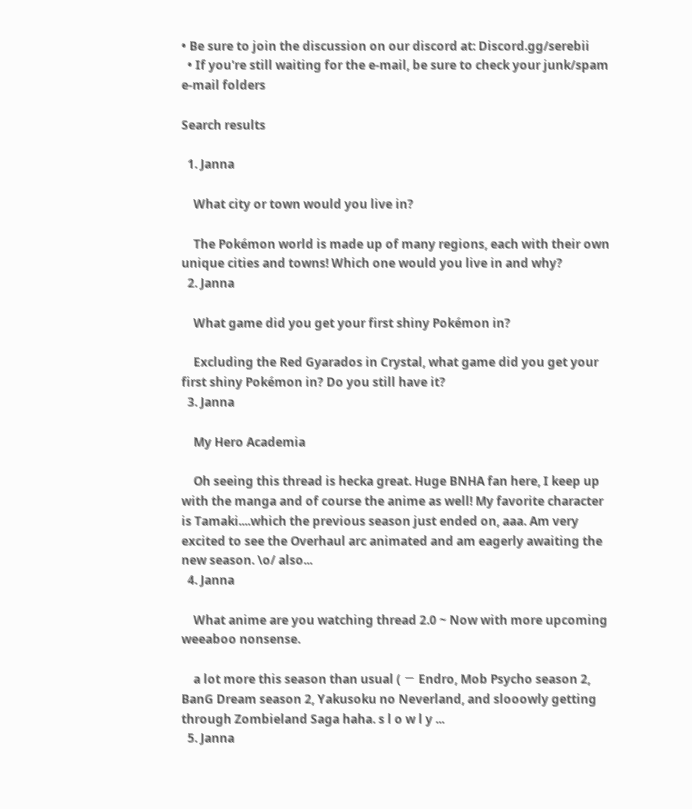• Be sure to join the discussion on our discord at: Discord.gg/serebii
  • If you're still waiting for the e-mail, be sure to check your junk/spam e-mail folders

Search results

  1. Janna

    What city or town would you live in?

    The Pokémon world is made up of many regions, each with their own unique cities and towns! Which one would you live in and why?
  2. Janna

    What game did you get your first shiny Pokémon in?

    Excluding the Red Gyarados in Crystal, what game did you get your first shiny Pokémon in? Do you still have it?
  3. Janna

    My Hero Academia

    Oh seeing this thread is hecka great. Huge BNHA fan here, I keep up with the manga and of course the anime as well! My favorite character is Tamaki....which the previous season just ended on, aaa. Am very excited to see the Overhaul arc animated and am eagerly awaiting the new season. \o/ also...
  4. Janna

    What anime are you watching thread 2.0 ~ Now with more upcoming weeaboo nonsense.

    a lot more this season than usual ( ー Endro, Mob Psycho season 2, BanG Dream season 2, Yakusoku no Neverland, and slooowly getting through Zombieland Saga haha. s l o w l y ...
  5. Janna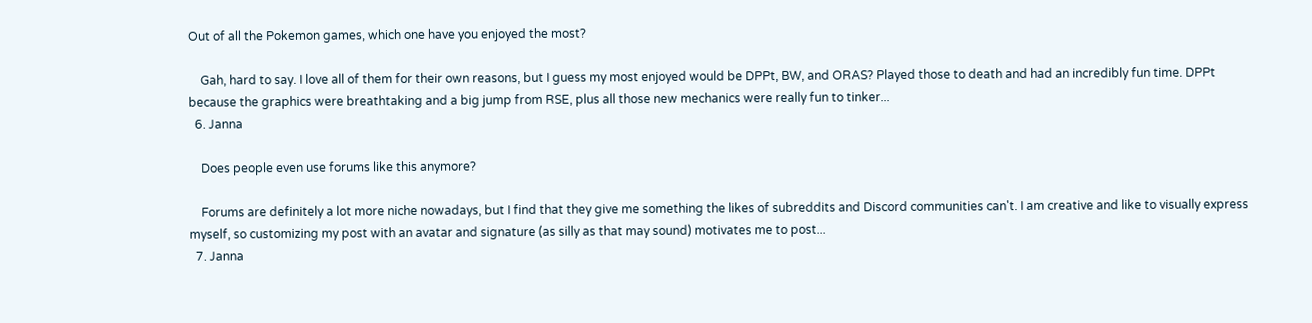Out of all the Pokemon games, which one have you enjoyed the most?

    Gah, hard to say. I love all of them for their own reasons, but I guess my most enjoyed would be DPPt, BW, and ORAS? Played those to death and had an incredibly fun time. DPPt because the graphics were breathtaking and a big jump from RSE, plus all those new mechanics were really fun to tinker...
  6. Janna

    Does people even use forums like this anymore?

    Forums are definitely a lot more niche nowadays, but I find that they give me something the likes of subreddits and Discord communities can't. I am creative and like to visually express myself, so customizing my post with an avatar and signature (as silly as that may sound) motivates me to post...
  7. Janna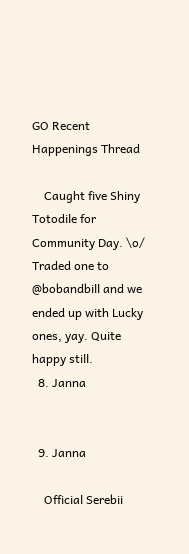GO Recent Happenings Thread

    Caught five Shiny Totodile for Community Day. \o/ Traded one to @bobandbill and we ended up with Lucky ones, yay. Quite happy still.
  8. Janna


  9. Janna

    Official Serebii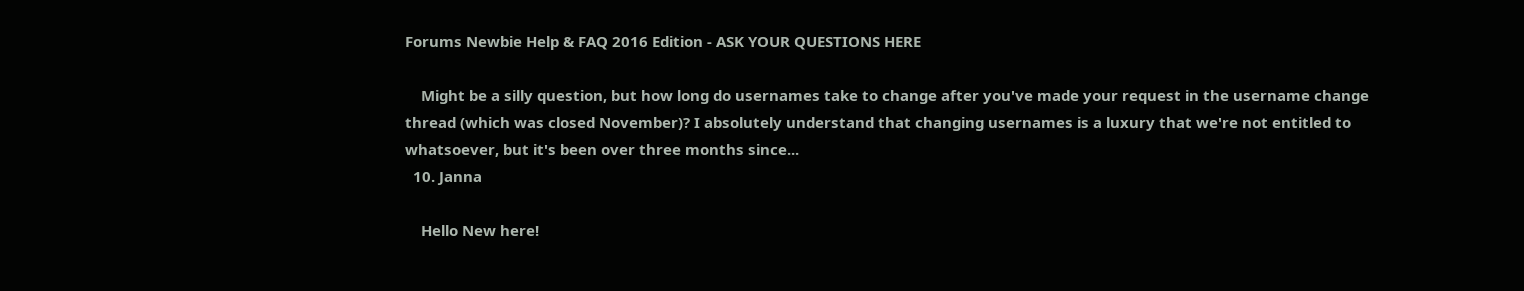Forums Newbie Help & FAQ 2016 Edition - ASK YOUR QUESTIONS HERE

    Might be a silly question, but how long do usernames take to change after you've made your request in the username change thread (which was closed November)? I absolutely understand that changing usernames is a luxury that we're not entitled to whatsoever, but it's been over three months since...
  10. Janna

    Hello New here!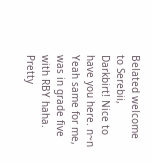Belated welcome to Serebii, Darkbirt! Nice to have you here. n~n Yeah same for me, was in grade five with RBY haha. Pretty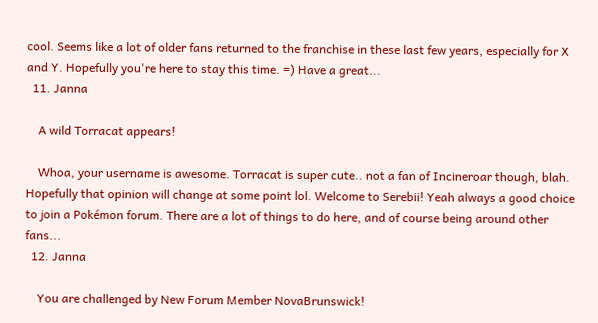cool. Seems like a lot of older fans returned to the franchise in these last few years, especially for X and Y. Hopefully you're here to stay this time. =) Have a great...
  11. Janna

    A wild Torracat appears!

    Whoa, your username is awesome. Torracat is super cute.. not a fan of Incineroar though, blah. Hopefully that opinion will change at some point lol. Welcome to Serebii! Yeah always a good choice to join a Pokémon forum. There are a lot of things to do here, and of course being around other fans...
  12. Janna

    You are challenged by New Forum Member NovaBrunswick!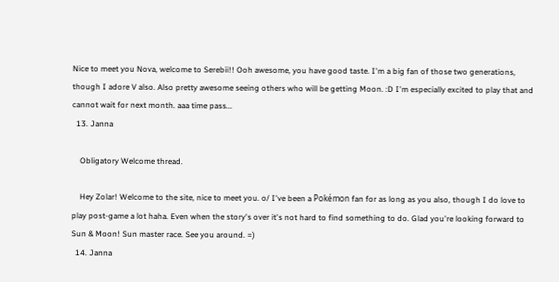Nice to meet you Nova, welcome to Serebii!! Ooh awesome, you have good taste. I'm a big fan of those two generations, though I adore V also. Also pretty awesome seeing others who will be getting Moon. :D I'm especially excited to play that and cannot wait for next month. aaa time pass...
  13. Janna

    Obligatory Welcome thread.

    Hey Zolar! Welcome to the site, nice to meet you. o/ I've been a Pokémon fan for as long as you also, though I do love to play post-game a lot haha. Even when the story's over it's not hard to find something to do. Glad you're looking forward to Sun & Moon! Sun master race. See you around. =)
  14. Janna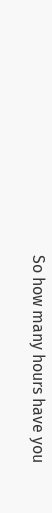So how many hours have you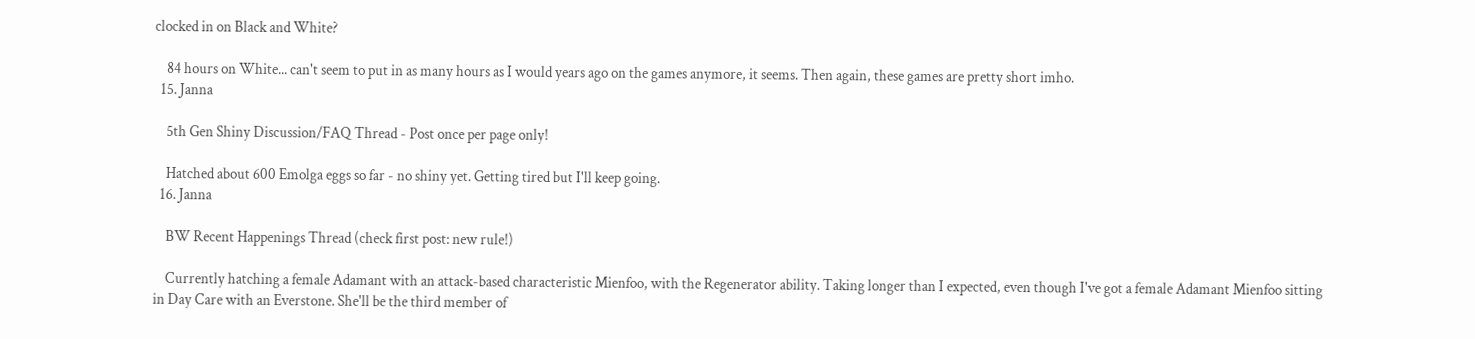clocked in on Black and White?

    84 hours on White... can't seem to put in as many hours as I would years ago on the games anymore, it seems. Then again, these games are pretty short imho.
  15. Janna

    5th Gen Shiny Discussion/FAQ Thread - Post once per page only!

    Hatched about 600 Emolga eggs so far - no shiny yet. Getting tired but I'll keep going.
  16. Janna

    BW Recent Happenings Thread (check first post: new rule!)

    Currently hatching a female Adamant with an attack-based characteristic Mienfoo, with the Regenerator ability. Taking longer than I expected, even though I've got a female Adamant Mienfoo sitting in Day Care with an Everstone. She'll be the third member of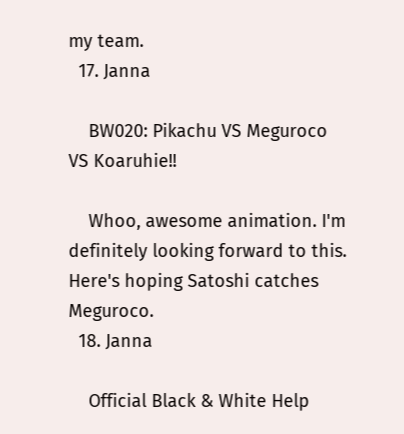my team.
  17. Janna

    BW020: Pikachu VS Meguroco VS Koaruhie!!

    Whoo, awesome animation. I'm definitely looking forward to this. Here's hoping Satoshi catches Meguroco.
  18. Janna

    Official Black & White Help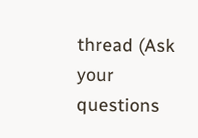thread (Ask your questions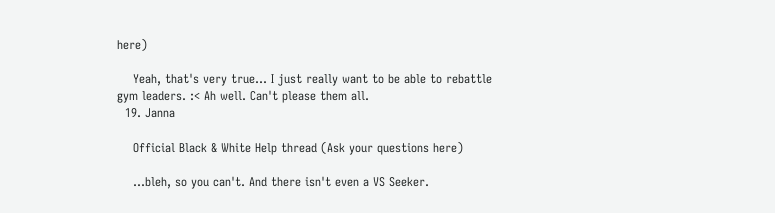here)

    Yeah, that's very true... I just really want to be able to rebattle gym leaders. :< Ah well. Can't please them all.
  19. Janna

    Official Black & White Help thread (Ask your questions here)

    ...bleh, so you can't. And there isn't even a VS Seeker.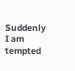Suddenly I am tempted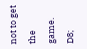not to get the game. D8;